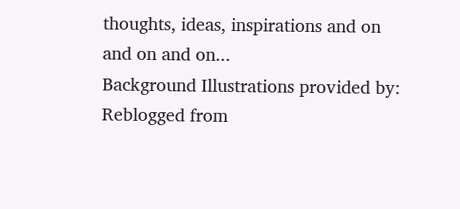thoughts, ideas, inspirations and on and on and on...
Background Illustrations provided by:
Reblogged from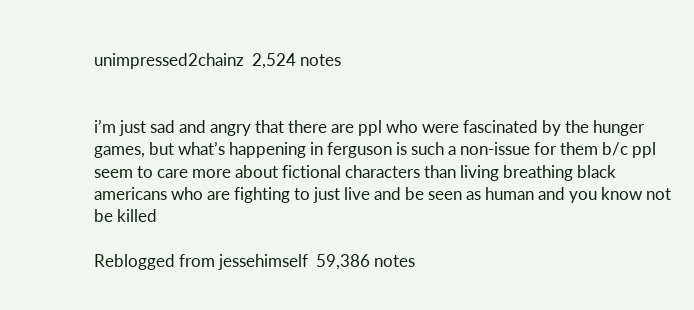unimpressed2chainz  2,524 notes


i’m just sad and angry that there are ppl who were fascinated by the hunger games, but what’s happening in ferguson is such a non-issue for them b/c ppl seem to care more about fictional characters than living breathing black americans who are fighting to just live and be seen as human and you know not be killed

Reblogged from jessehimself  59,386 notes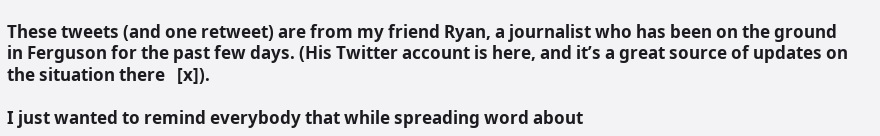These tweets (and one retweet) are from my friend Ryan, a journalist who has been on the ground in Ferguson for the past few days. (His Twitter account is here, and it’s a great source of updates on the situation there   [x]).

I just wanted to remind everybody that while spreading word about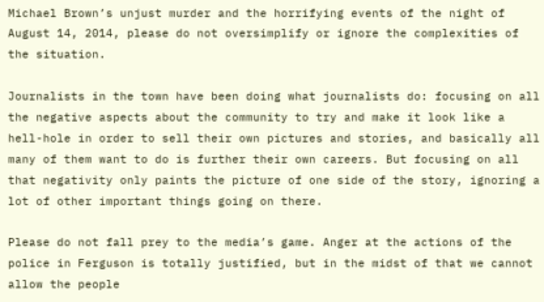Michael Brown’s unjust murder and the horrifying events of the night of August 14, 2014, please do not oversimplify or ignore the complexities of the situation.

Journalists in the town have been doing what journalists do: focusing on all the negative aspects about the community to try and make it look like a hell-hole in order to sell their own pictures and stories, and basically all many of them want to do is further their own careers. But focusing on all that negativity only paints the picture of one side of the story, ignoring a lot of other important things going on there.

Please do not fall prey to the media’s game. Anger at the actions of the police in Ferguson is totally justified, but in the midst of that we cannot allow the people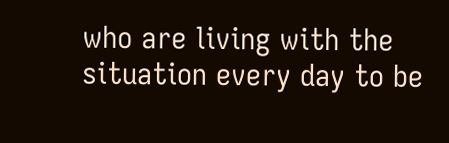who are living with the situation every day to be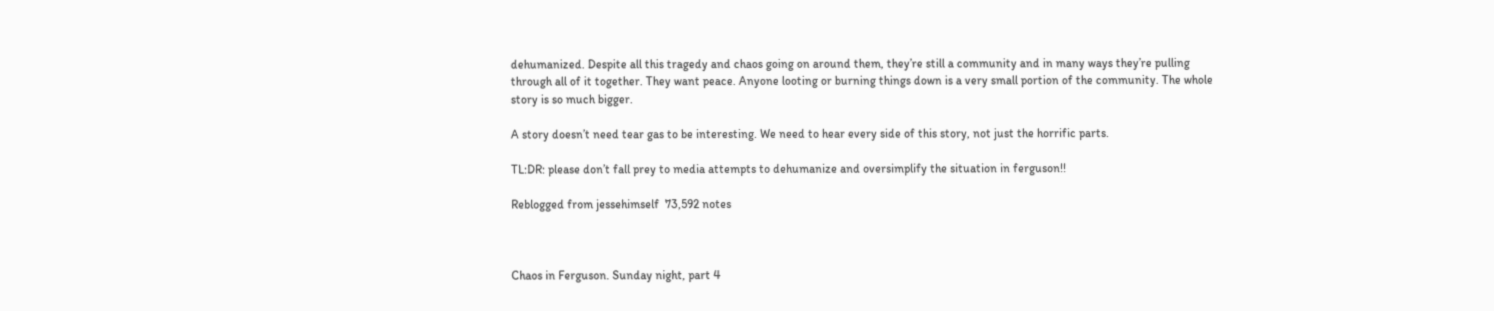dehumanized. Despite all this tragedy and chaos going on around them, they’re still a community and in many ways they’re pulling through all of it together. They want peace. Anyone looting or burning things down is a very small portion of the community. The whole story is so much bigger.

A story doesn’t need tear gas to be interesting. We need to hear every side of this story, not just the horrific parts.

TL:DR: please don’t fall prey to media attempts to dehumanize and oversimplify the situation in ferguson!!

Reblogged from jessehimself  73,592 notes



Chaos in Ferguson. Sunday night, part 4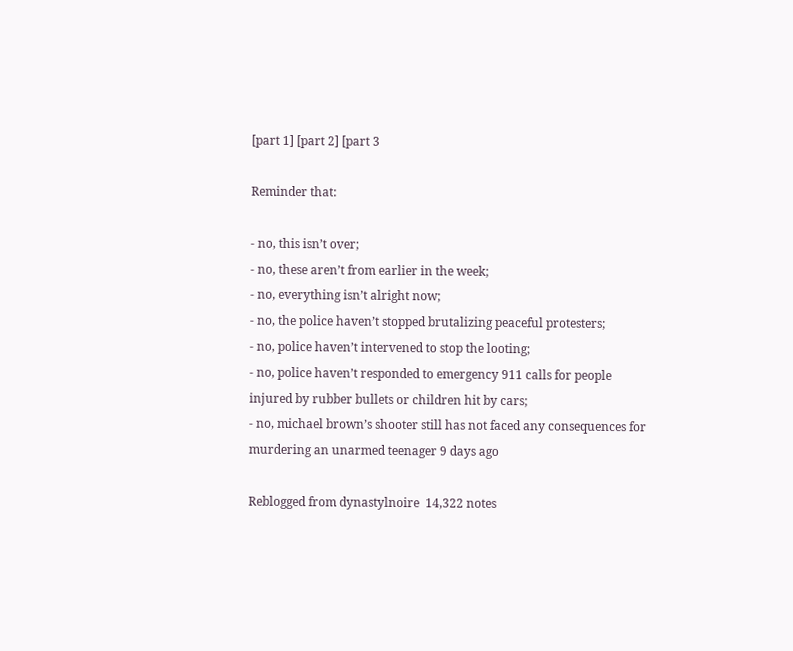[part 1] [part 2] [part 3

Reminder that:

- no, this isn’t over;
- no, these aren’t from earlier in the week;
- no, everything isn’t alright now;
- no, the police haven’t stopped brutalizing peaceful protesters;
- no, police haven’t intervened to stop the looting;
- no, police haven’t responded to emergency 911 calls for people injured by rubber bullets or children hit by cars;
- no, michael brown’s shooter still has not faced any consequences for murdering an unarmed teenager 9 days ago

Reblogged from dynastylnoire  14,322 notes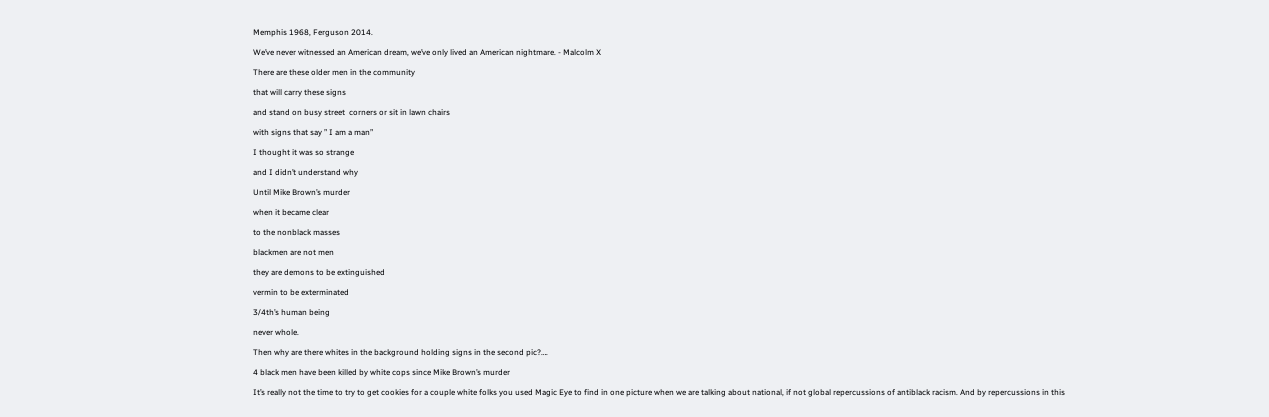Memphis 1968, Ferguson 2014.

We’ve never witnessed an American dream, we’ve only lived an American nightmare. - Malcolm X

There are these older men in the community

that will carry these signs

and stand on busy street  corners or sit in lawn chairs

with signs that say ” I am a man”

I thought it was so strange

and I didn’t understand why

Until Mike Brown’s murder

when it became clear

to the nonblack masses

blackmen are not men

they are demons to be extinguished

vermin to be exterminated

3/4th’s human being

never whole.

Then why are there whites in the background holding signs in the second pic?….

4 black men have been killed by white cops since Mike Brown’s murder

It’s really not the time to try to get cookies for a couple white folks you used Magic Eye to find in one picture when we are talking about national, if not global repercussions of antiblack racism. And by repercussions in this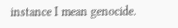instance I mean genocide.